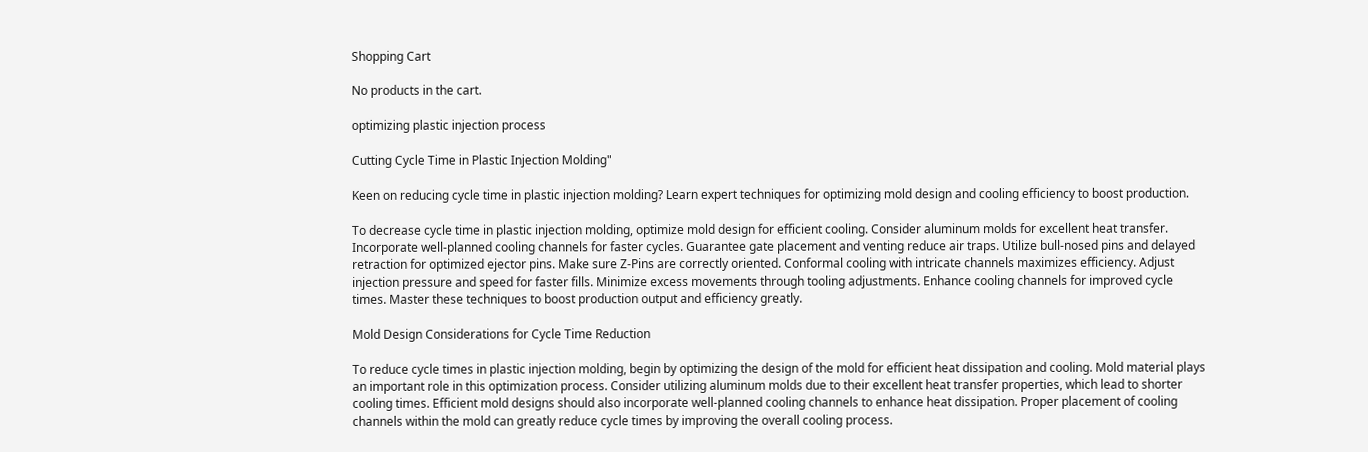Shopping Cart

No products in the cart.

optimizing plastic injection process

Cutting Cycle Time in Plastic Injection Molding"

Keen on reducing cycle time in plastic injection molding? Learn expert techniques for optimizing mold design and cooling efficiency to boost production.

To decrease cycle time in plastic injection molding, optimize mold design for efficient cooling. Consider aluminum molds for excellent heat transfer. Incorporate well-planned cooling channels for faster cycles. Guarantee gate placement and venting reduce air traps. Utilize bull-nosed pins and delayed retraction for optimized ejector pins. Make sure Z-Pins are correctly oriented. Conformal cooling with intricate channels maximizes efficiency. Adjust injection pressure and speed for faster fills. Minimize excess movements through tooling adjustments. Enhance cooling channels for improved cycle times. Master these techniques to boost production output and efficiency greatly.

Mold Design Considerations for Cycle Time Reduction

To reduce cycle times in plastic injection molding, begin by optimizing the design of the mold for efficient heat dissipation and cooling. Mold material plays an important role in this optimization process. Consider utilizing aluminum molds due to their excellent heat transfer properties, which lead to shorter cooling times. Efficient mold designs should also incorporate well-planned cooling channels to enhance heat dissipation. Proper placement of cooling channels within the mold can greatly reduce cycle times by improving the overall cooling process.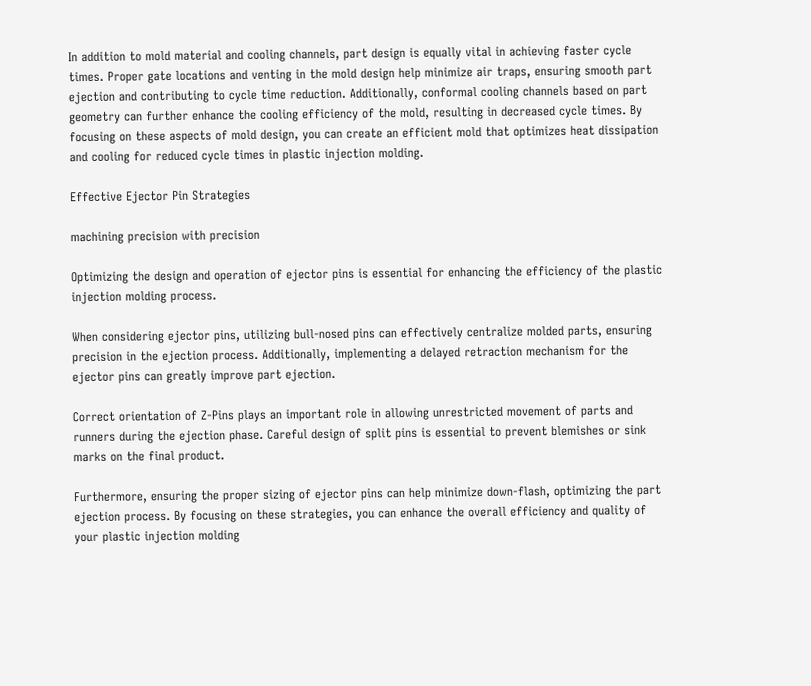In addition to mold material and cooling channels, part design is equally vital in achieving faster cycle times. Proper gate locations and venting in the mold design help minimize air traps, ensuring smooth part ejection and contributing to cycle time reduction. Additionally, conformal cooling channels based on part geometry can further enhance the cooling efficiency of the mold, resulting in decreased cycle times. By focusing on these aspects of mold design, you can create an efficient mold that optimizes heat dissipation and cooling for reduced cycle times in plastic injection molding.

Effective Ejector Pin Strategies

machining precision with precision

Optimizing the design and operation of ejector pins is essential for enhancing the efficiency of the plastic injection molding process.

When considering ejector pins, utilizing bull-nosed pins can effectively centralize molded parts, ensuring precision in the ejection process. Additionally, implementing a delayed retraction mechanism for the ejector pins can greatly improve part ejection.

Correct orientation of Z-Pins plays an important role in allowing unrestricted movement of parts and runners during the ejection phase. Careful design of split pins is essential to prevent blemishes or sink marks on the final product.

Furthermore, ensuring the proper sizing of ejector pins can help minimize down-flash, optimizing the part ejection process. By focusing on these strategies, you can enhance the overall efficiency and quality of your plastic injection molding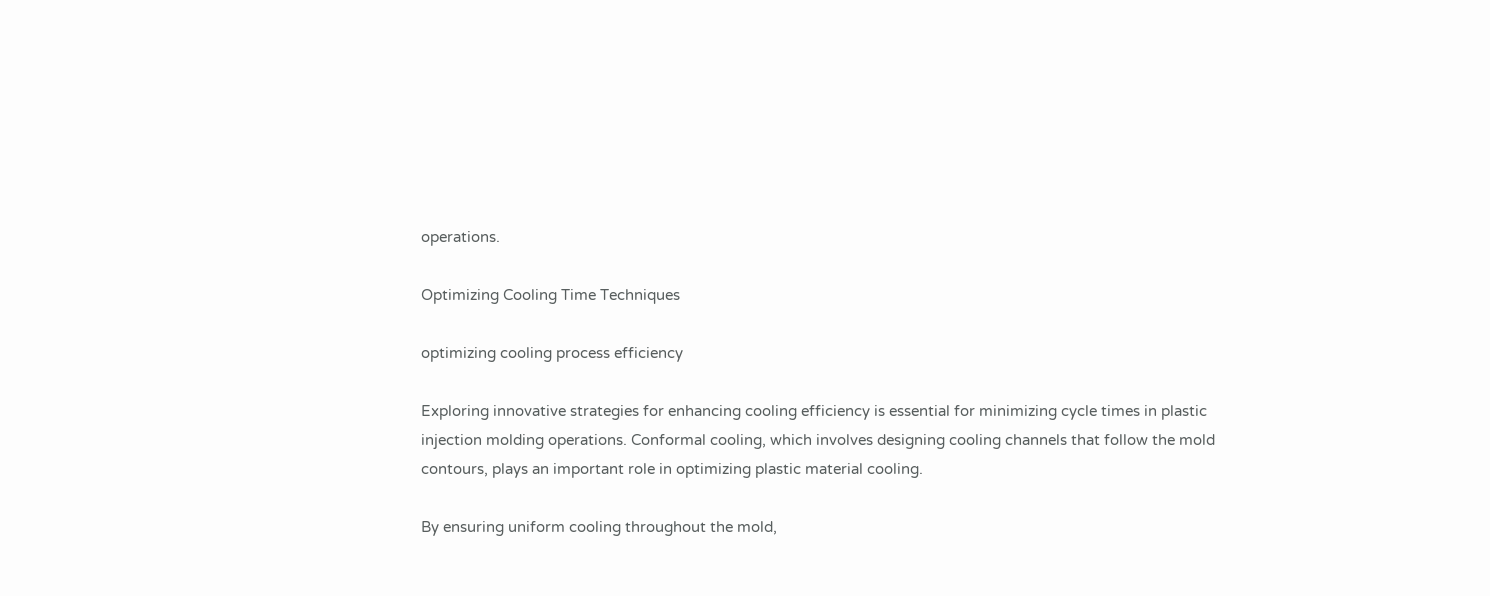operations.

Optimizing Cooling Time Techniques

optimizing cooling process efficiency

Exploring innovative strategies for enhancing cooling efficiency is essential for minimizing cycle times in plastic injection molding operations. Conformal cooling, which involves designing cooling channels that follow the mold contours, plays an important role in optimizing plastic material cooling.

By ensuring uniform cooling throughout the mold,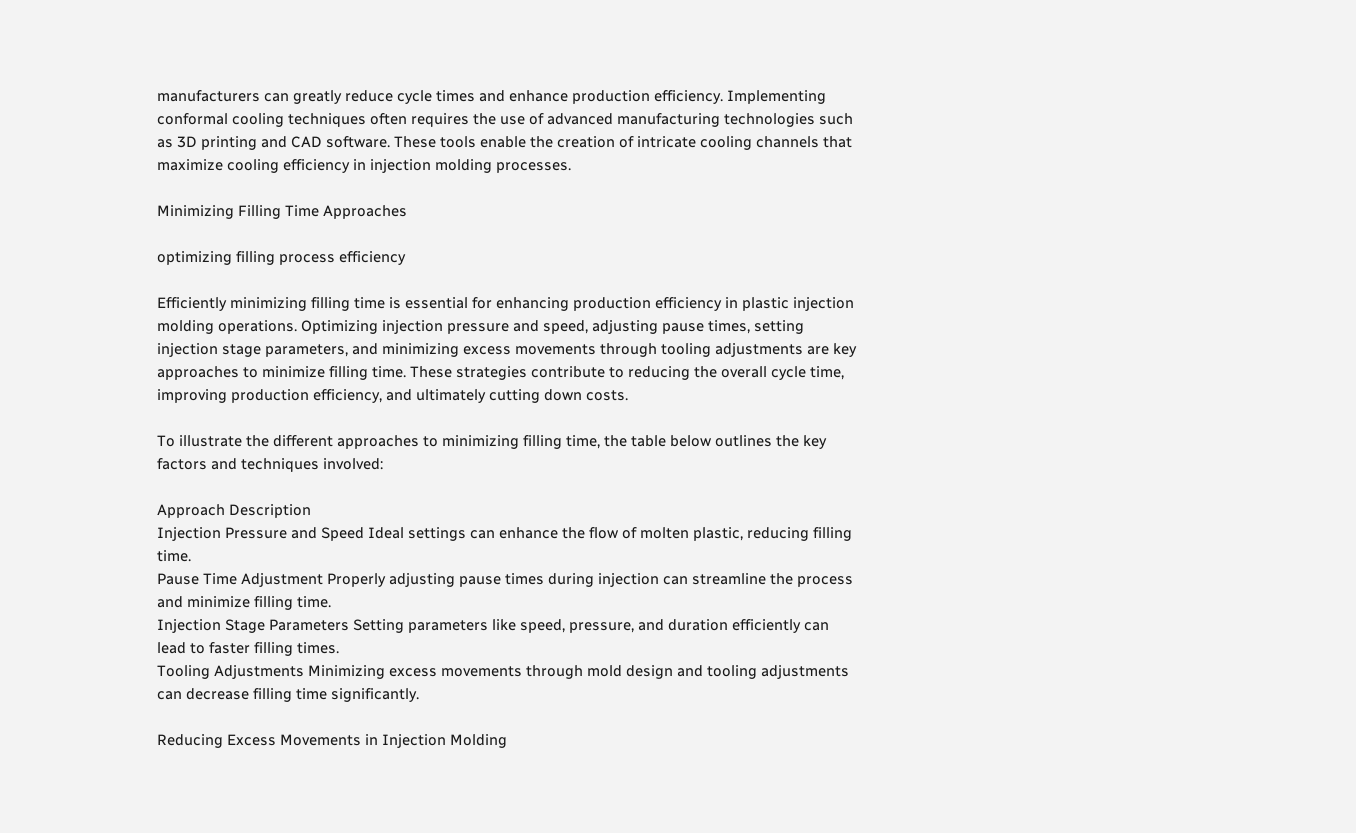manufacturers can greatly reduce cycle times and enhance production efficiency. Implementing conformal cooling techniques often requires the use of advanced manufacturing technologies such as 3D printing and CAD software. These tools enable the creation of intricate cooling channels that maximize cooling efficiency in injection molding processes.

Minimizing Filling Time Approaches

optimizing filling process efficiency

Efficiently minimizing filling time is essential for enhancing production efficiency in plastic injection molding operations. Optimizing injection pressure and speed, adjusting pause times, setting injection stage parameters, and minimizing excess movements through tooling adjustments are key approaches to minimize filling time. These strategies contribute to reducing the overall cycle time, improving production efficiency, and ultimately cutting down costs.

To illustrate the different approaches to minimizing filling time, the table below outlines the key factors and techniques involved:

Approach Description
Injection Pressure and Speed Ideal settings can enhance the flow of molten plastic, reducing filling time.
Pause Time Adjustment Properly adjusting pause times during injection can streamline the process and minimize filling time.
Injection Stage Parameters Setting parameters like speed, pressure, and duration efficiently can lead to faster filling times.
Tooling Adjustments Minimizing excess movements through mold design and tooling adjustments can decrease filling time significantly.

Reducing Excess Movements in Injection Molding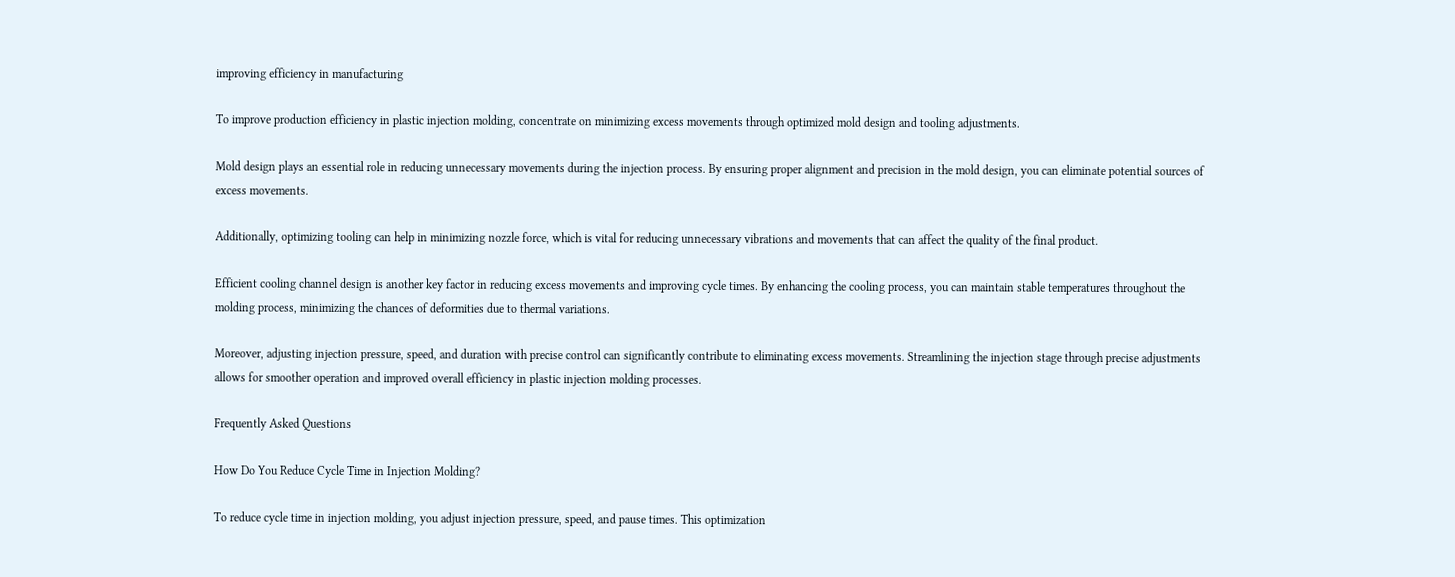improving efficiency in manufacturing

To improve production efficiency in plastic injection molding, concentrate on minimizing excess movements through optimized mold design and tooling adjustments.

Mold design plays an essential role in reducing unnecessary movements during the injection process. By ensuring proper alignment and precision in the mold design, you can eliminate potential sources of excess movements.

Additionally, optimizing tooling can help in minimizing nozzle force, which is vital for reducing unnecessary vibrations and movements that can affect the quality of the final product.

Efficient cooling channel design is another key factor in reducing excess movements and improving cycle times. By enhancing the cooling process, you can maintain stable temperatures throughout the molding process, minimizing the chances of deformities due to thermal variations.

Moreover, adjusting injection pressure, speed, and duration with precise control can significantly contribute to eliminating excess movements. Streamlining the injection stage through precise adjustments allows for smoother operation and improved overall efficiency in plastic injection molding processes.

Frequently Asked Questions

How Do You Reduce Cycle Time in Injection Molding?

To reduce cycle time in injection molding, you adjust injection pressure, speed, and pause times. This optimization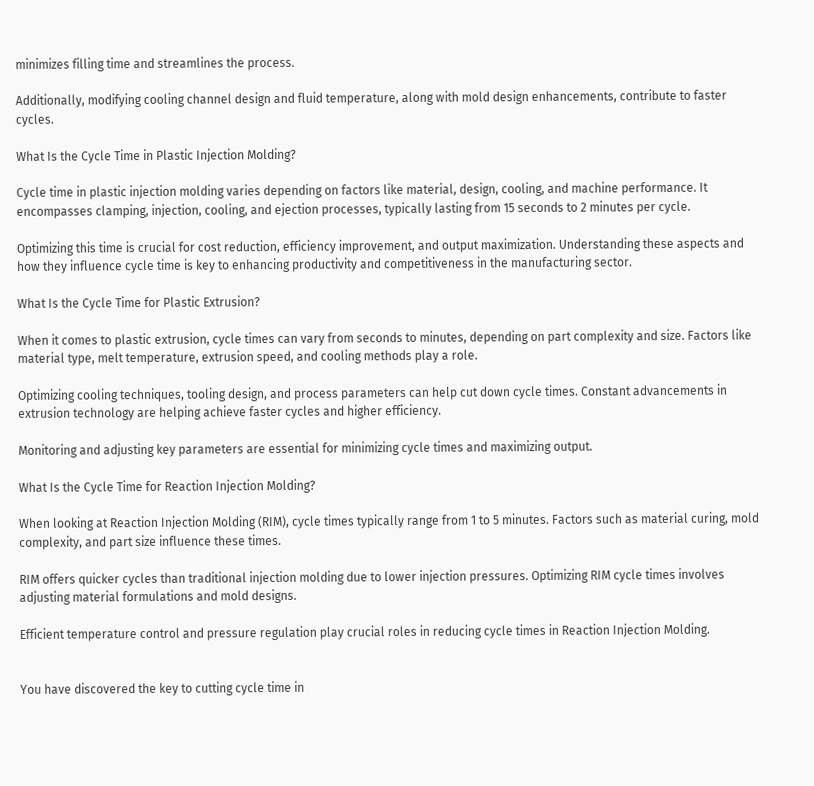minimizes filling time and streamlines the process.

Additionally, modifying cooling channel design and fluid temperature, along with mold design enhancements, contribute to faster cycles.

What Is the Cycle Time in Plastic Injection Molding?

Cycle time in plastic injection molding varies depending on factors like material, design, cooling, and machine performance. It encompasses clamping, injection, cooling, and ejection processes, typically lasting from 15 seconds to 2 minutes per cycle.

Optimizing this time is crucial for cost reduction, efficiency improvement, and output maximization. Understanding these aspects and how they influence cycle time is key to enhancing productivity and competitiveness in the manufacturing sector.

What Is the Cycle Time for Plastic Extrusion?

When it comes to plastic extrusion, cycle times can vary from seconds to minutes, depending on part complexity and size. Factors like material type, melt temperature, extrusion speed, and cooling methods play a role.

Optimizing cooling techniques, tooling design, and process parameters can help cut down cycle times. Constant advancements in extrusion technology are helping achieve faster cycles and higher efficiency.

Monitoring and adjusting key parameters are essential for minimizing cycle times and maximizing output.

What Is the Cycle Time for Reaction Injection Molding?

When looking at Reaction Injection Molding (RIM), cycle times typically range from 1 to 5 minutes. Factors such as material curing, mold complexity, and part size influence these times.

RIM offers quicker cycles than traditional injection molding due to lower injection pressures. Optimizing RIM cycle times involves adjusting material formulations and mold designs.

Efficient temperature control and pressure regulation play crucial roles in reducing cycle times in Reaction Injection Molding.


You have discovered the key to cutting cycle time in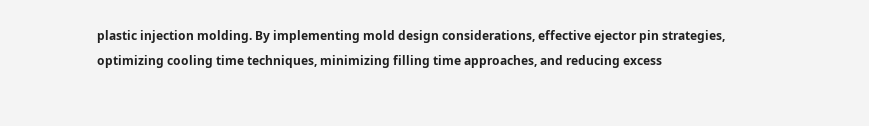plastic injection molding. By implementing mold design considerations, effective ejector pin strategies, optimizing cooling time techniques, minimizing filling time approaches, and reducing excess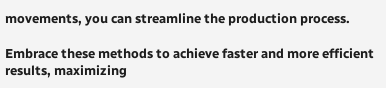movements, you can streamline the production process.

Embrace these methods to achieve faster and more efficient results, maximizing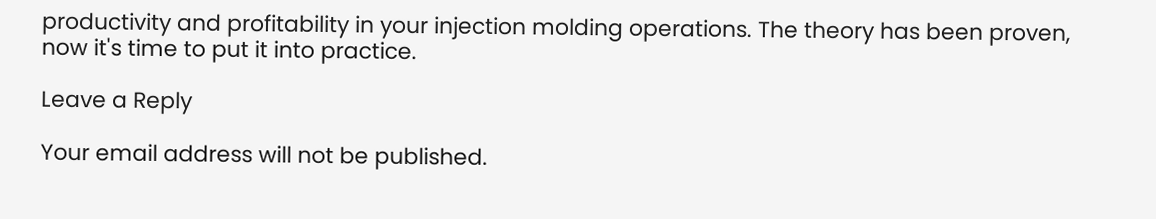productivity and profitability in your injection molding operations. The theory has been proven, now it's time to put it into practice.

Leave a Reply

Your email address will not be published.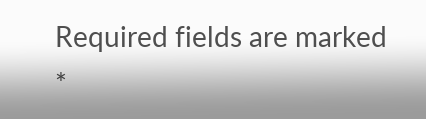Required fields are marked *